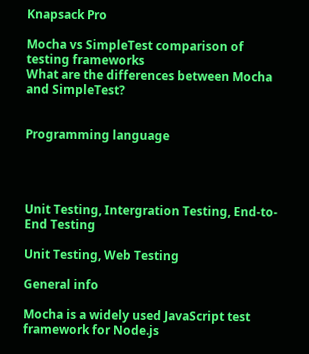Knapsack Pro

Mocha vs SimpleTest comparison of testing frameworks
What are the differences between Mocha and SimpleTest?


Programming language




Unit Testing, Intergration Testing, End-to-End Testing

Unit Testing, Web Testing

General info

Mocha is a widely used JavaScript test framework for Node.js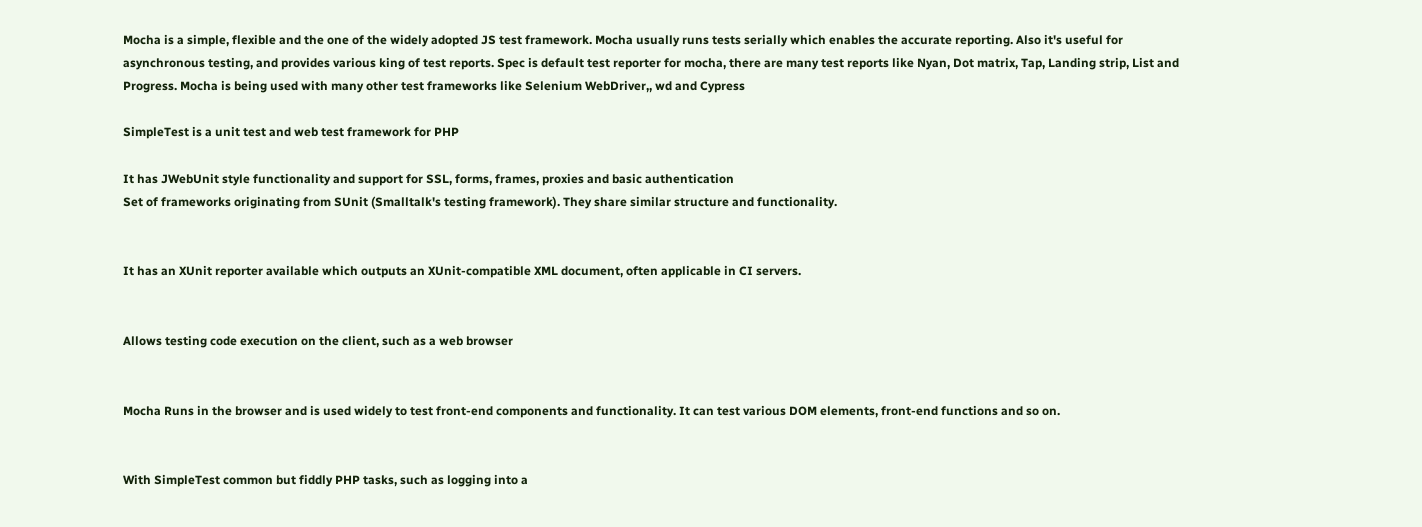Mocha is a simple, flexible and the one of the widely adopted JS test framework. Mocha usually runs tests serially which enables the accurate reporting. Also it's useful for asynchronous testing, and provides various king of test reports. Spec is default test reporter for mocha, there are many test reports like Nyan, Dot matrix, Tap, Landing strip, List and Progress. Mocha is being used with many other test frameworks like Selenium WebDriver,, wd and Cypress

SimpleTest is a unit test and web test framework for PHP

It has JWebUnit style functionality and support for SSL, forms, frames, proxies and basic authentication
Set of frameworks originating from SUnit (Smalltalk's testing framework). They share similar structure and functionality.


It has an XUnit reporter available which outputs an XUnit-compatible XML document, often applicable in CI servers.


Allows testing code execution on the client, such as a web browser


Mocha Runs in the browser and is used widely to test front-end components and functionality. It can test various DOM elements, front-end functions and so on.


With SimpleTest common but fiddly PHP tasks, such as logging into a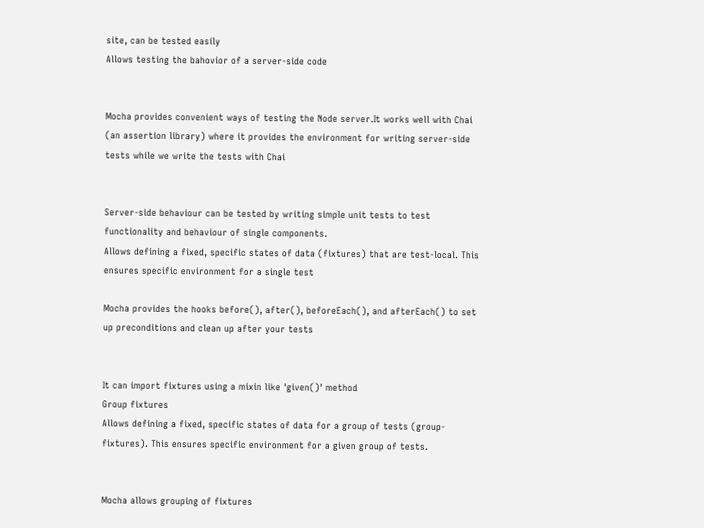site, can be tested easily
Allows testing the bahovior of a server-side code


Mocha provides convenient ways of testing the Node server.It works well with Chai (an assertion library) where it provides the environment for writing server-side tests while we write the tests with Chai


Server-side behaviour can be tested by writing simple unit tests to test functionality and behaviour of single components.
Allows defining a fixed, specific states of data (fixtures) that are test-local. This ensures specific environment for a single test

Mocha provides the hooks before(), after(), beforeEach(), and afterEach() to set up preconditions and clean up after your tests


It can import fixtures using a mixin like 'given()' method
Group fixtures
Allows defining a fixed, specific states of data for a group of tests (group-fixtures). This ensures specific environment for a given group of tests.


Mocha allows grouping of fixtures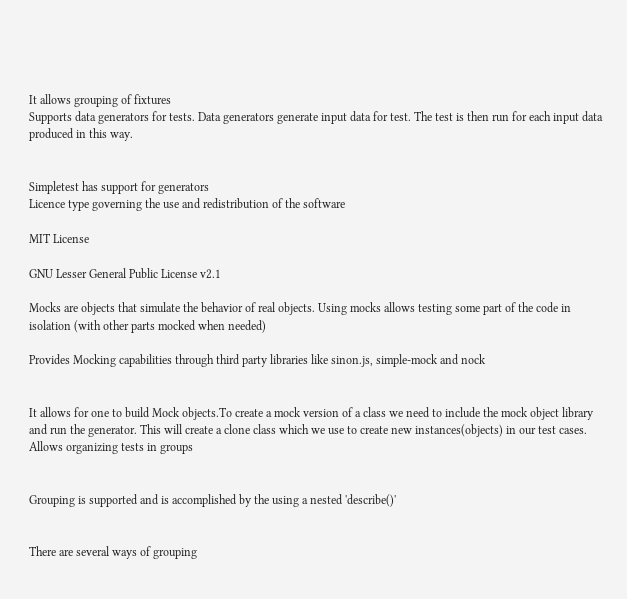It allows grouping of fixtures
Supports data generators for tests. Data generators generate input data for test. The test is then run for each input data produced in this way.


Simpletest has support for generators
Licence type governing the use and redistribution of the software

MIT License

GNU Lesser General Public License v2.1

Mocks are objects that simulate the behavior of real objects. Using mocks allows testing some part of the code in isolation (with other parts mocked when needed)

Provides Mocking capabilities through third party libraries like sinon.js, simple-mock and nock


It allows for one to build Mock objects.To create a mock version of a class we need to include the mock object library and run the generator. This will create a clone class which we use to create new instances(objects) in our test cases.
Allows organizing tests in groups


Grouping is supported and is accomplished by the using a nested 'describe()'


There are several ways of grouping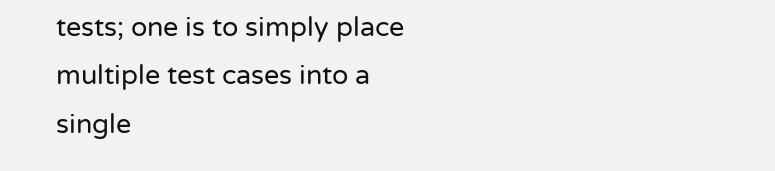tests; one is to simply place multiple test cases into a single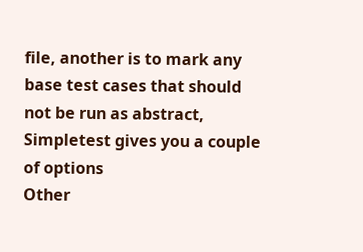file, another is to mark any base test cases that should not be run as abstract, Simpletest gives you a couple of options
Other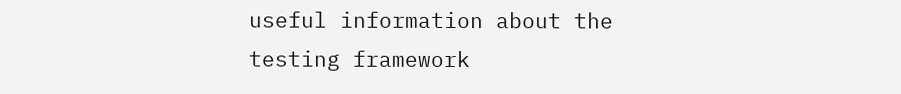useful information about the testing framework